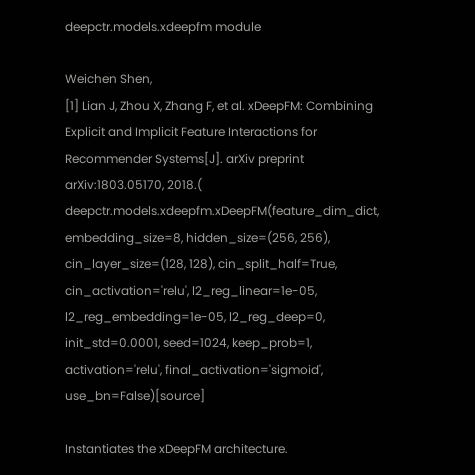deepctr.models.xdeepfm module

Weichen Shen,
[1] Lian J, Zhou X, Zhang F, et al. xDeepFM: Combining Explicit and Implicit Feature Interactions for Recommender Systems[J]. arXiv preprint arXiv:1803.05170, 2018.(
deepctr.models.xdeepfm.xDeepFM(feature_dim_dict, embedding_size=8, hidden_size=(256, 256), cin_layer_size=(128, 128), cin_split_half=True, cin_activation='relu', l2_reg_linear=1e-05, l2_reg_embedding=1e-05, l2_reg_deep=0, init_std=0.0001, seed=1024, keep_prob=1, activation='relu', final_activation='sigmoid', use_bn=False)[source]

Instantiates the xDeepFM architecture.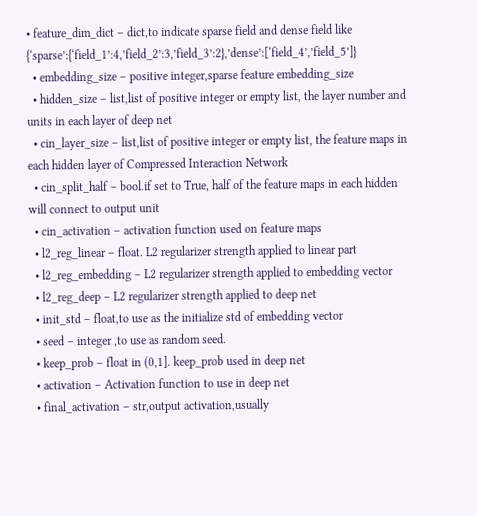• feature_dim_dict – dict,to indicate sparse field and dense field like {‘sparse’:{‘field_1’:4,’field_2’:3,’field_3’:2},’dense’:[‘field_4’,’field_5’]}
  • embedding_size – positive integer,sparse feature embedding_size
  • hidden_size – list,list of positive integer or empty list, the layer number and units in each layer of deep net
  • cin_layer_size – list,list of positive integer or empty list, the feature maps in each hidden layer of Compressed Interaction Network
  • cin_split_half – bool.if set to True, half of the feature maps in each hidden will connect to output unit
  • cin_activation – activation function used on feature maps
  • l2_reg_linear – float. L2 regularizer strength applied to linear part
  • l2_reg_embedding – L2 regularizer strength applied to embedding vector
  • l2_reg_deep – L2 regularizer strength applied to deep net
  • init_std – float,to use as the initialize std of embedding vector
  • seed – integer ,to use as random seed.
  • keep_prob – float in (0,1]. keep_prob used in deep net
  • activation – Activation function to use in deep net
  • final_activation – str,output activation,usually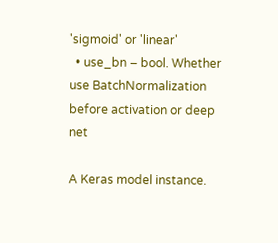'sigmoid' or 'linear'
  • use_bn – bool. Whether use BatchNormalization before activation or deep net

A Keras model instance.